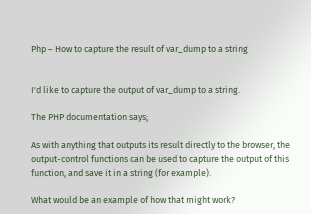Php – How to capture the result of var_dump to a string


I'd like to capture the output of var_dump to a string.

The PHP documentation says;

As with anything that outputs its result directly to the browser, the output-control functions can be used to capture the output of this function, and save it in a string (for example).

What would be an example of how that might work?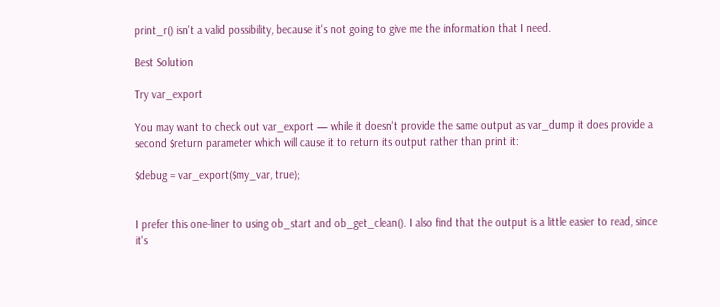print_r() isn't a valid possibility, because it's not going to give me the information that I need.

Best Solution

Try var_export

You may want to check out var_export — while it doesn't provide the same output as var_dump it does provide a second $return parameter which will cause it to return its output rather than print it:

$debug = var_export($my_var, true);


I prefer this one-liner to using ob_start and ob_get_clean(). I also find that the output is a little easier to read, since it's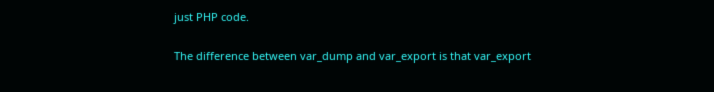just PHP code.

The difference between var_dump and var_export is that var_export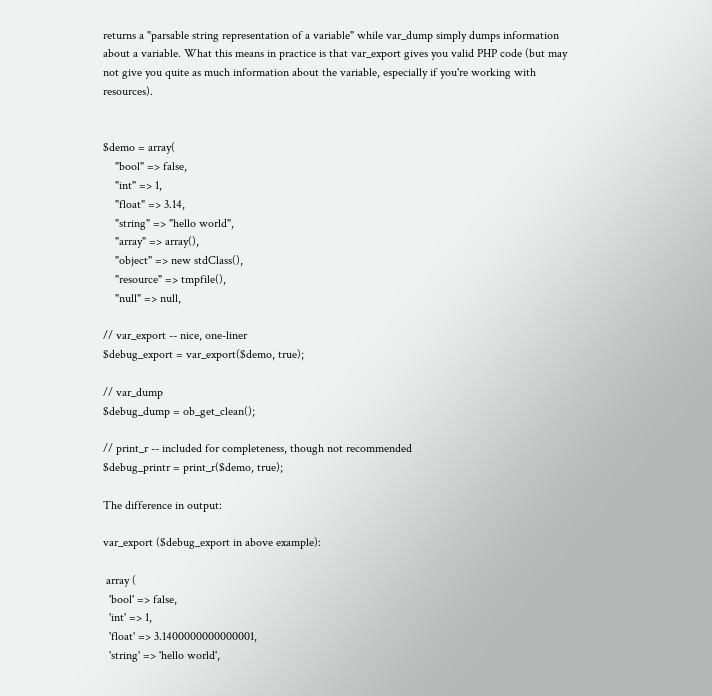returns a "parsable string representation of a variable" while var_dump simply dumps information about a variable. What this means in practice is that var_export gives you valid PHP code (but may not give you quite as much information about the variable, especially if you're working with resources).


$demo = array(
    "bool" => false,
    "int" => 1,
    "float" => 3.14,
    "string" => "hello world",
    "array" => array(),
    "object" => new stdClass(),
    "resource" => tmpfile(),
    "null" => null,

// var_export -- nice, one-liner
$debug_export = var_export($demo, true);

// var_dump
$debug_dump = ob_get_clean();

// print_r -- included for completeness, though not recommended
$debug_printr = print_r($demo, true);

The difference in output:

var_export ($debug_export in above example):

 array (
  'bool' => false,
  'int' => 1,
  'float' => 3.1400000000000001,
  'string' => 'hello world',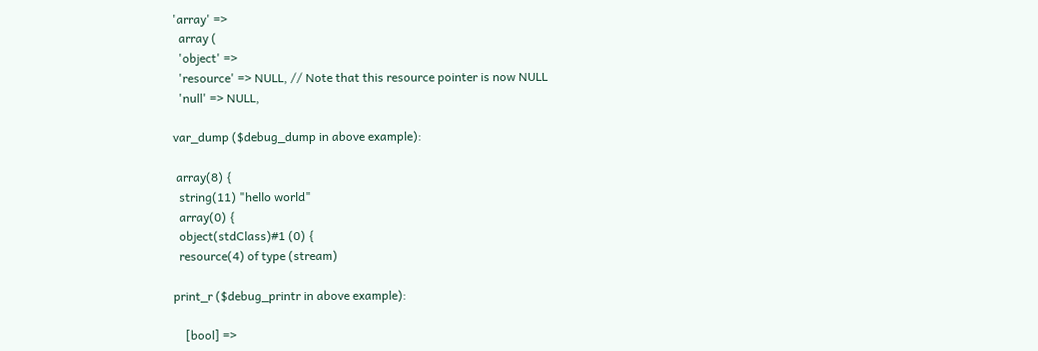'array' =>
  array (
  'object' =>
  'resource' => NULL, // Note that this resource pointer is now NULL
  'null' => NULL,

var_dump ($debug_dump in above example):

 array(8) {
  string(11) "hello world"
  array(0) {
  object(stdClass)#1 (0) {
  resource(4) of type (stream)

print_r ($debug_printr in above example):

    [bool] =>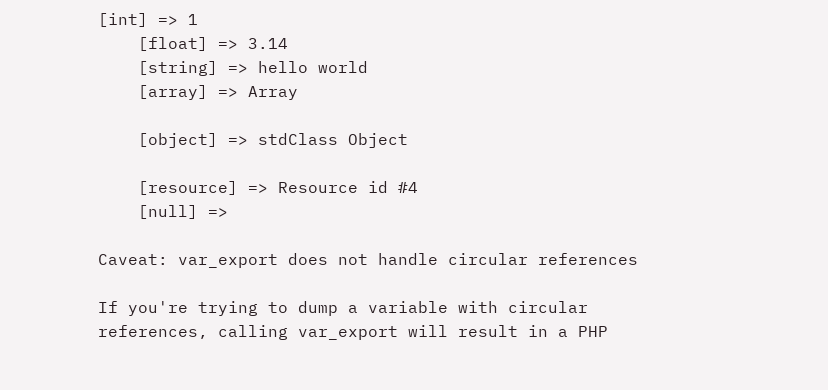[int] => 1
    [float] => 3.14
    [string] => hello world
    [array] => Array

    [object] => stdClass Object

    [resource] => Resource id #4
    [null] =>

Caveat: var_export does not handle circular references

If you're trying to dump a variable with circular references, calling var_export will result in a PHP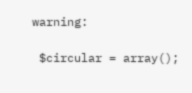warning:

 $circular = array();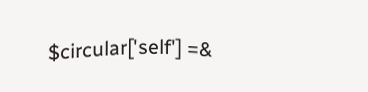$circular['self'] =&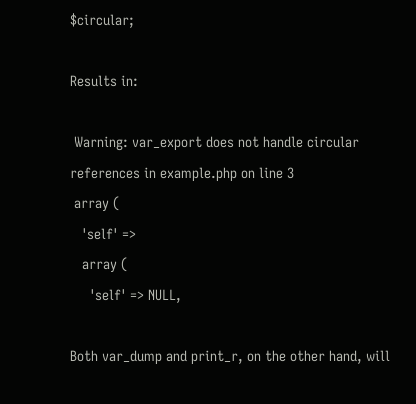$circular;

Results in:

 Warning: var_export does not handle circular references in example.php on line 3
 array (
   'self' =>
   array (
     'self' => NULL,

Both var_dump and print_r, on the other hand, will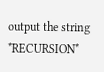output the string *RECURSION*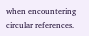when encountering circular references.